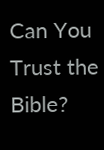Can You Trust the Bible?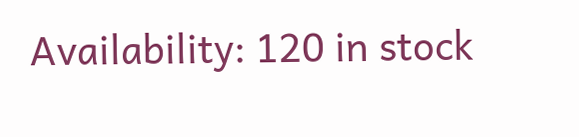Availability: 120 in stock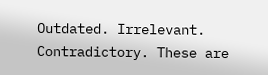Outdated. Irrelevant. Contradictory. These are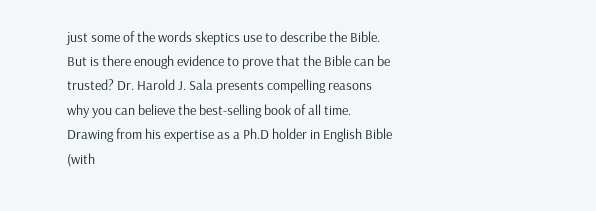just some of the words skeptics use to describe the Bible. But is there enough evidence to prove that the Bible can be trusted? Dr. Harold J. Sala presents compelling reasons why you can believe the best-selling book of all time. Drawing from his expertise as a Ph.D holder in English Bible (with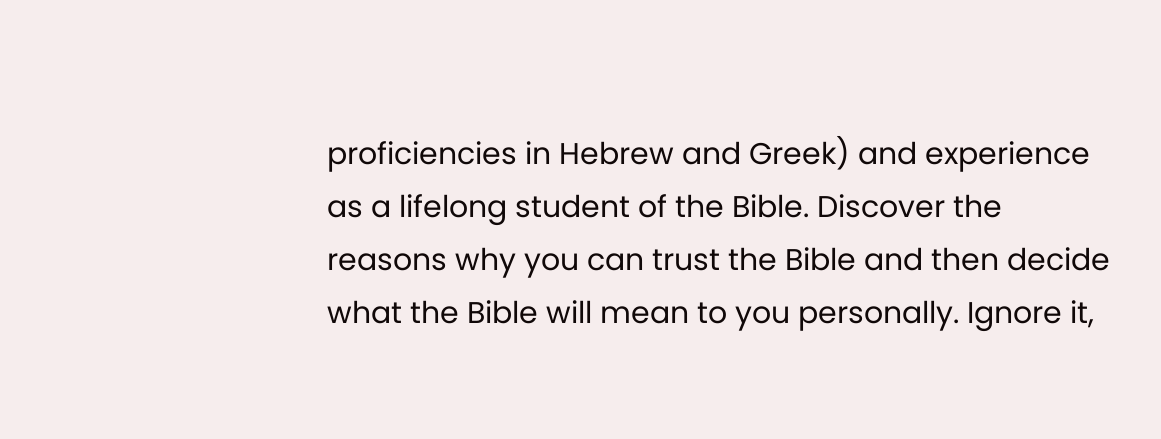proficiencies in Hebrew and Greek) and experience as a lifelong student of the Bible. Discover the reasons why you can trust the Bible and then decide what the Bible will mean to you personally. Ignore it,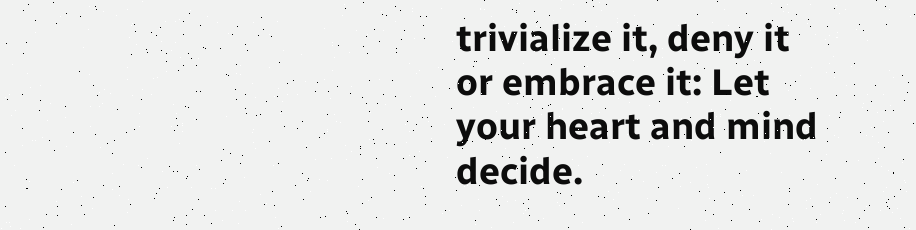trivialize it, deny it or embrace it: Let your heart and mind decide.